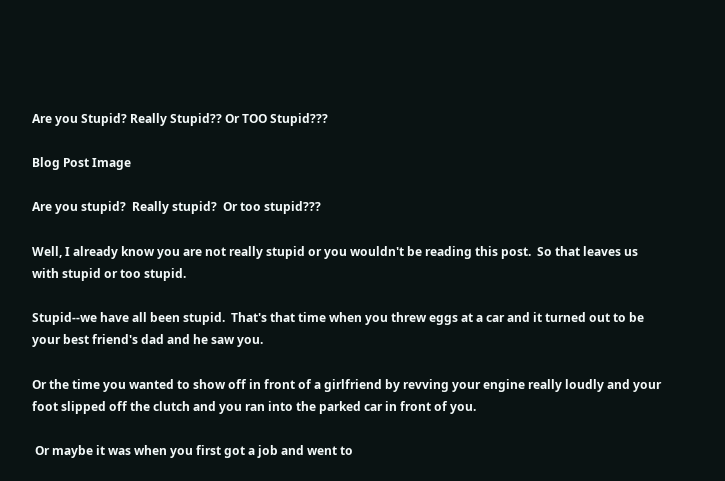Are you Stupid? Really Stupid?? Or TOO Stupid???

Blog Post Image

Are you stupid?  Really stupid?  Or too stupid???

Well, I already know you are not really stupid or you wouldn't be reading this post.  So that leaves us with stupid or too stupid.

Stupid--we have all been stupid.  That's that time when you threw eggs at a car and it turned out to be your best friend's dad and he saw you.

Or the time you wanted to show off in front of a girlfriend by revving your engine really loudly and your foot slipped off the clutch and you ran into the parked car in front of you.

 Or maybe it was when you first got a job and went to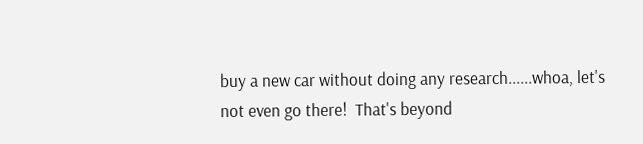buy a new car without doing any research......whoa, let's not even go there!  That's beyond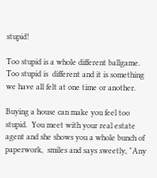stupid!

Too stupid is a whole different ballgame.  Too stupid is  different and it is something we have all felt at one time or another.

Buying a house can make you feel too stupid.  You meet with your real estate agent and she shows you a whole bunch of paperwork,  smiles and says sweetly, "Any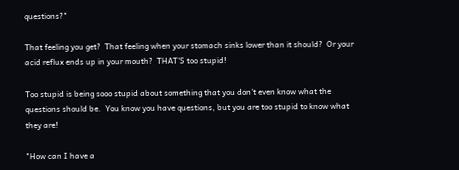questions?"

That feeling you get?  That feeling when your stomach sinks lower than it should?  Or your acid reflux ends up in your mouth?  THAT'S too stupid!

Too stupid is being sooo stupid about something that you don't even know what the questions should be.  You know you have questions, but you are too stupid to know what they are!

"How can I have a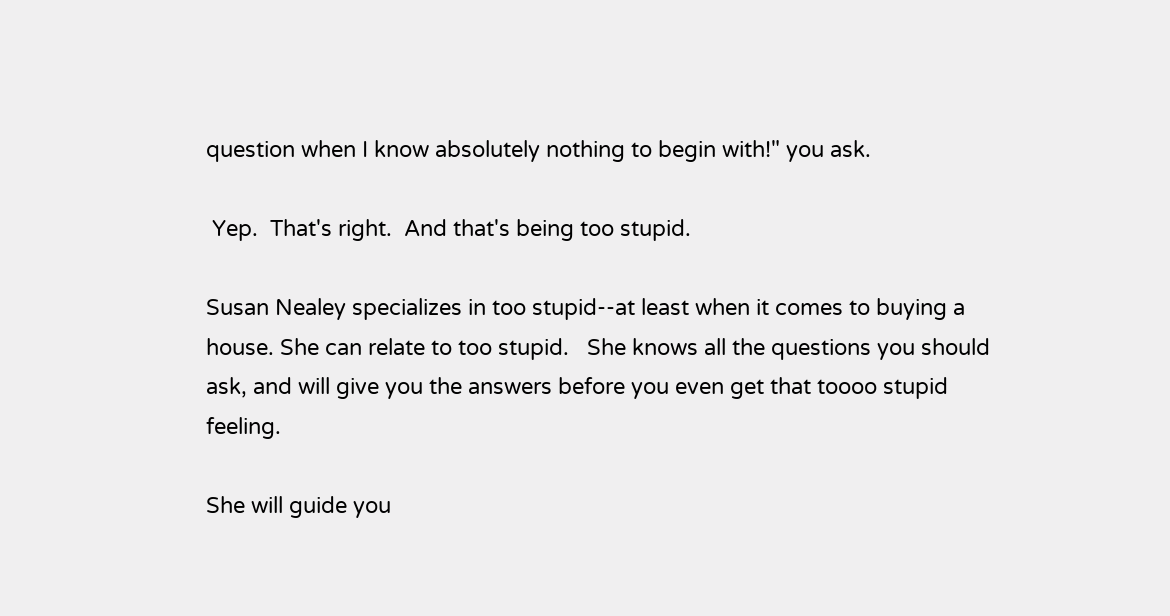question when I know absolutely nothing to begin with!" you ask.

 Yep.  That's right.  And that's being too stupid.

Susan Nealey specializes in too stupid--at least when it comes to buying a house. She can relate to too stupid.   She knows all the questions you should ask, and will give you the answers before you even get that toooo stupid feeling.

She will guide you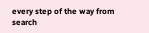every step of the way from search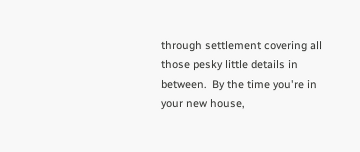through settlement covering all those pesky little details in between.  By the time you're in your new house,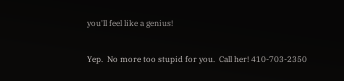you'll feel like a genius!

Yep.  No more too stupid for you.  Call her! 410-703-2350